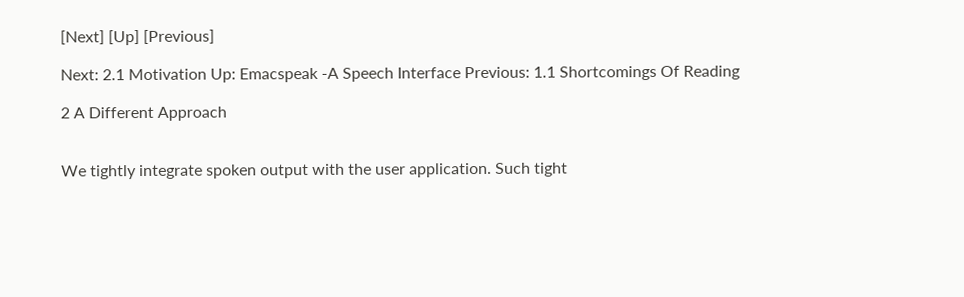[Next] [Up] [Previous]

Next: 2.1 Motivation Up: Emacspeak -A Speech Interface Previous: 1.1 Shortcomings Of Reading

2 A Different Approach


We tightly integrate spoken output with the user application. Such tight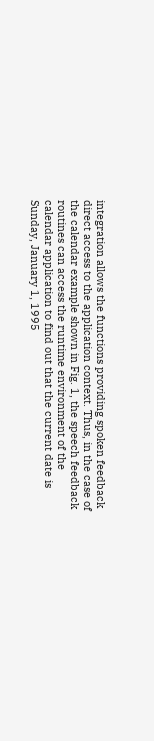integration allows the functions providing spoken feedback direct access to the application context. Thus, in the case of the calendar example shown in Fig. 1, the speech feedback routines can access the runtime environment of the calendar application to find out that the current date is Sunday, January 1, 1995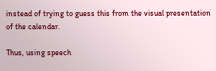instead of trying to guess this from the visual presentation of the calendar.

Thus, using speech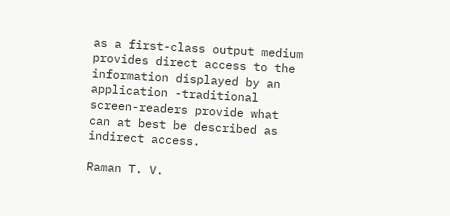as a first-class output medium provides direct access to the information displayed by an application -traditional screen-readers provide what can at best be described as indirect access.

Raman T. V.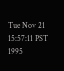Tue Nov 21 15:57:11 PST 1995